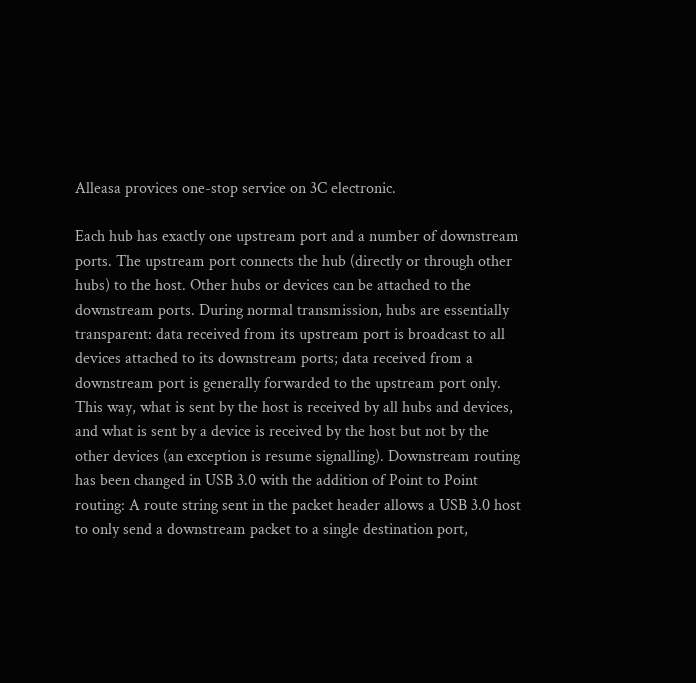Alleasa provices one-stop service on 3C electronic.

Each hub has exactly one upstream port and a number of downstream ports. The upstream port connects the hub (directly or through other hubs) to the host. Other hubs or devices can be attached to the downstream ports. During normal transmission, hubs are essentially transparent: data received from its upstream port is broadcast to all devices attached to its downstream ports; data received from a downstream port is generally forwarded to the upstream port only. This way, what is sent by the host is received by all hubs and devices, and what is sent by a device is received by the host but not by the other devices (an exception is resume signalling). Downstream routing has been changed in USB 3.0 with the addition of Point to Point routing: A route string sent in the packet header allows a USB 3.0 host to only send a downstream packet to a single destination port,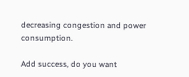decreasing congestion and power consumption.

Add success, do you want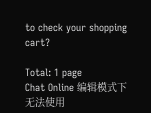to check your shopping cart?

Total: 1 page
Chat Online 编辑模式下无法使用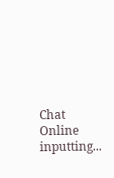Chat Online inputting...